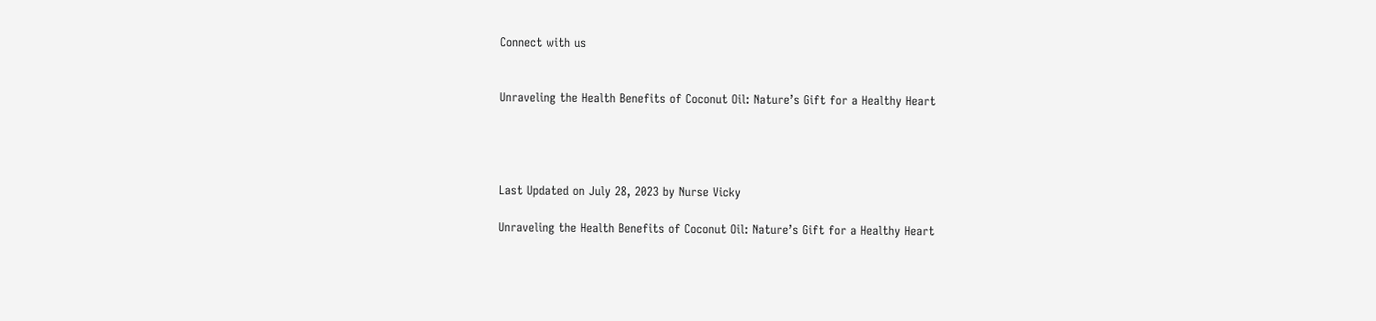Connect with us


Unraveling the Health Benefits of Coconut Oil: Nature’s Gift for a Healthy Heart




Last Updated on July 28, 2023 by Nurse Vicky

Unraveling the Health Benefits of Coconut Oil: Nature’s Gift for a Healthy Heart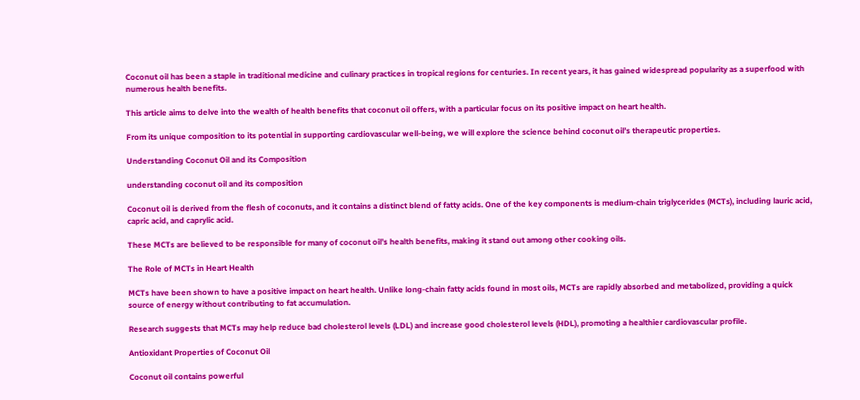Coconut oil has been a staple in traditional medicine and culinary practices in tropical regions for centuries. In recent years, it has gained widespread popularity as a superfood with numerous health benefits.

This article aims to delve into the wealth of health benefits that coconut oil offers, with a particular focus on its positive impact on heart health.

From its unique composition to its potential in supporting cardiovascular well-being, we will explore the science behind coconut oil’s therapeutic properties.

Understanding Coconut Oil and its Composition

understanding coconut oil and its composition

Coconut oil is derived from the flesh of coconuts, and it contains a distinct blend of fatty acids. One of the key components is medium-chain triglycerides (MCTs), including lauric acid, capric acid, and caprylic acid.

These MCTs are believed to be responsible for many of coconut oil’s health benefits, making it stand out among other cooking oils.

The Role of MCTs in Heart Health

MCTs have been shown to have a positive impact on heart health. Unlike long-chain fatty acids found in most oils, MCTs are rapidly absorbed and metabolized, providing a quick source of energy without contributing to fat accumulation.

Research suggests that MCTs may help reduce bad cholesterol levels (LDL) and increase good cholesterol levels (HDL), promoting a healthier cardiovascular profile.

Antioxidant Properties of Coconut Oil

Coconut oil contains powerful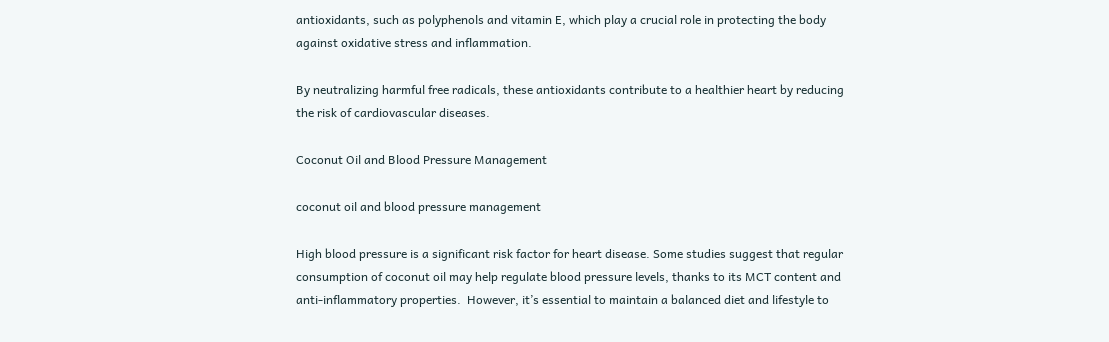antioxidants, such as polyphenols and vitamin E, which play a crucial role in protecting the body against oxidative stress and inflammation.

By neutralizing harmful free radicals, these antioxidants contribute to a healthier heart by reducing the risk of cardiovascular diseases.

Coconut Oil and Blood Pressure Management

coconut oil and blood pressure management

High blood pressure is a significant risk factor for heart disease. Some studies suggest that regular consumption of coconut oil may help regulate blood pressure levels, thanks to its MCT content and anti-inflammatory properties.  However, it’s essential to maintain a balanced diet and lifestyle to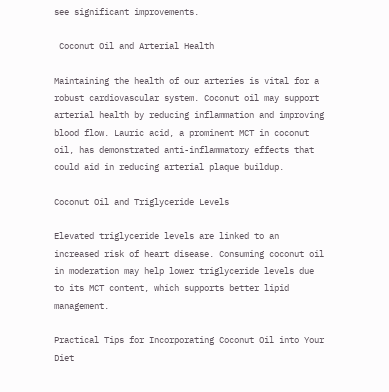see significant improvements.

 Coconut Oil and Arterial Health

Maintaining the health of our arteries is vital for a robust cardiovascular system. Coconut oil may support arterial health by reducing inflammation and improving blood flow. Lauric acid, a prominent MCT in coconut oil, has demonstrated anti-inflammatory effects that could aid in reducing arterial plaque buildup.

Coconut Oil and Triglyceride Levels

Elevated triglyceride levels are linked to an increased risk of heart disease. Consuming coconut oil in moderation may help lower triglyceride levels due to its MCT content, which supports better lipid management.

Practical Tips for Incorporating Coconut Oil into Your Diet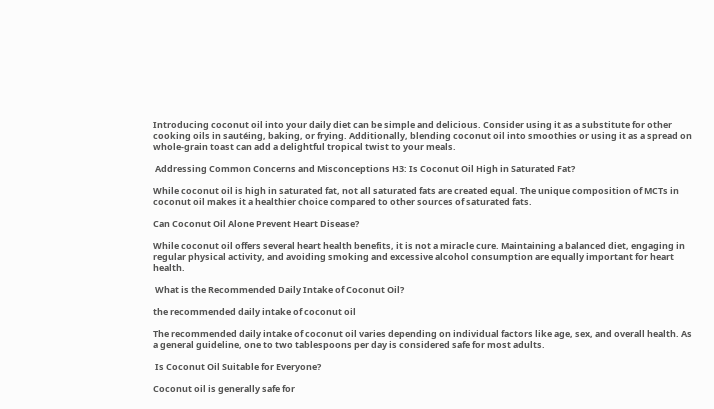Introducing coconut oil into your daily diet can be simple and delicious. Consider using it as a substitute for other cooking oils in sautéing, baking, or frying. Additionally, blending coconut oil into smoothies or using it as a spread on whole-grain toast can add a delightful tropical twist to your meals.

 Addressing Common Concerns and Misconceptions H3: Is Coconut Oil High in Saturated Fat?

While coconut oil is high in saturated fat, not all saturated fats are created equal. The unique composition of MCTs in coconut oil makes it a healthier choice compared to other sources of saturated fats.

Can Coconut Oil Alone Prevent Heart Disease?

While coconut oil offers several heart health benefits, it is not a miracle cure. Maintaining a balanced diet, engaging in regular physical activity, and avoiding smoking and excessive alcohol consumption are equally important for heart health.

 What is the Recommended Daily Intake of Coconut Oil?

the recommended daily intake of coconut oil

The recommended daily intake of coconut oil varies depending on individual factors like age, sex, and overall health. As a general guideline, one to two tablespoons per day is considered safe for most adults.

 Is Coconut Oil Suitable for Everyone?

Coconut oil is generally safe for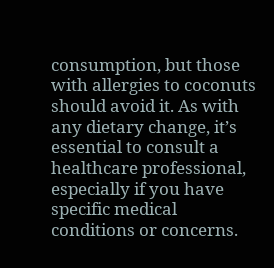consumption, but those with allergies to coconuts should avoid it. As with any dietary change, it’s essential to consult a healthcare professional, especially if you have specific medical conditions or concerns.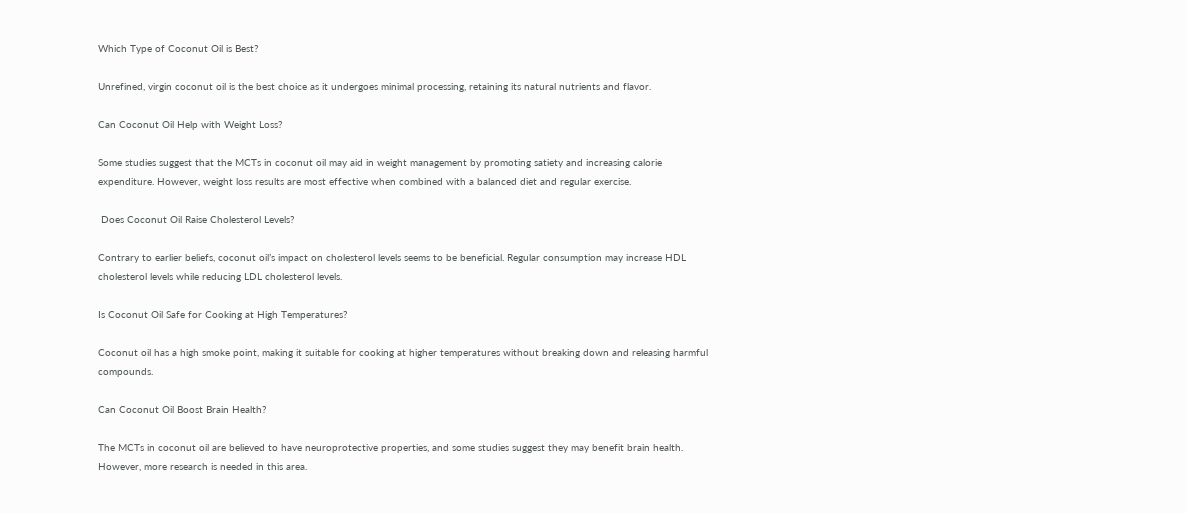Which Type of Coconut Oil is Best?

Unrefined, virgin coconut oil is the best choice as it undergoes minimal processing, retaining its natural nutrients and flavor.

Can Coconut Oil Help with Weight Loss?

Some studies suggest that the MCTs in coconut oil may aid in weight management by promoting satiety and increasing calorie expenditure. However, weight loss results are most effective when combined with a balanced diet and regular exercise.

 Does Coconut Oil Raise Cholesterol Levels?

Contrary to earlier beliefs, coconut oil’s impact on cholesterol levels seems to be beneficial. Regular consumption may increase HDL cholesterol levels while reducing LDL cholesterol levels.

Is Coconut Oil Safe for Cooking at High Temperatures?

Coconut oil has a high smoke point, making it suitable for cooking at higher temperatures without breaking down and releasing harmful compounds.

Can Coconut Oil Boost Brain Health?

The MCTs in coconut oil are believed to have neuroprotective properties, and some studies suggest they may benefit brain health. However, more research is needed in this area.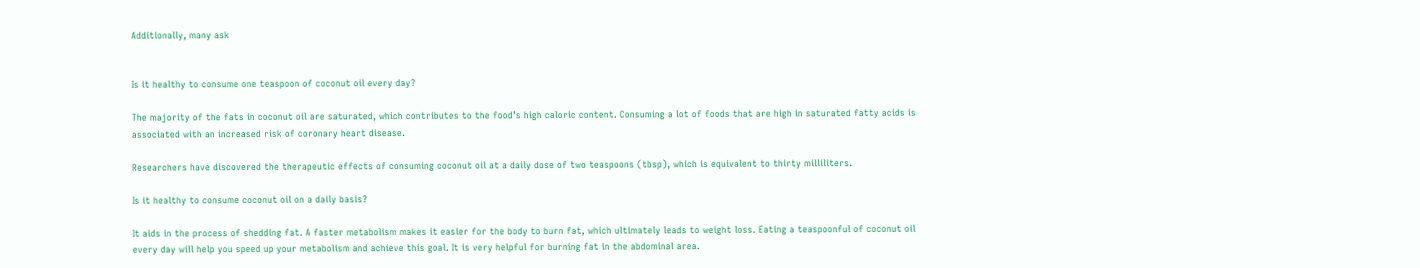Additionally, many ask


Is it healthy to consume one teaspoon of coconut oil every day?

The majority of the fats in coconut oil are saturated, which contributes to the food’s high caloric content. Consuming a lot of foods that are high in saturated fatty acids is associated with an increased risk of coronary heart disease.

Researchers have discovered the therapeutic effects of consuming coconut oil at a daily dose of two teaspoons (tbsp), which is equivalent to thirty milliliters.

Is it healthy to consume coconut oil on a daily basis?

It aids in the process of shedding fat. A faster metabolism makes it easier for the body to burn fat, which ultimately leads to weight loss. Eating a teaspoonful of coconut oil every day will help you speed up your metabolism and achieve this goal. It is very helpful for burning fat in the abdominal area.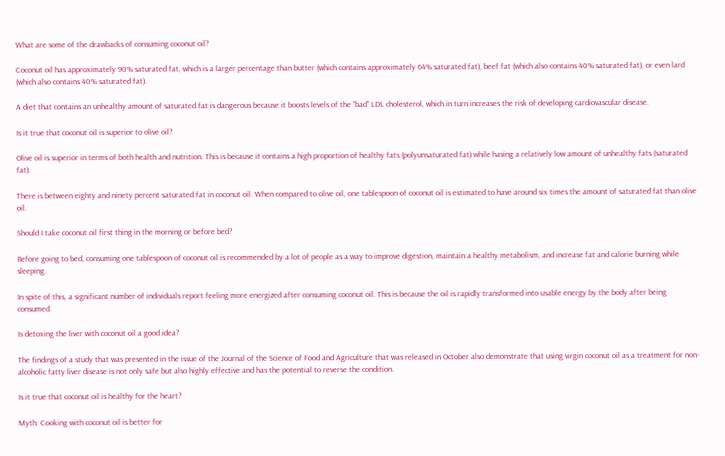What are some of the drawbacks of consuming coconut oil?

Coconut oil has approximately 90% saturated fat, which is a larger percentage than butter (which contains approximately 64% saturated fat), beef fat (which also contains 40% saturated fat), or even lard (which also contains 40% saturated fat).

A diet that contains an unhealthy amount of saturated fat is dangerous because it boosts levels of the “bad” LDL cholesterol, which in turn increases the risk of developing cardiovascular disease.

Is it true that coconut oil is superior to olive oil?

Olive oil is superior in terms of both health and nutrition. This is because it contains a high proportion of healthy fats (polyunsaturated fat) while having a relatively low amount of unhealthy fats (saturated fat).

There is between eighty and ninety percent saturated fat in coconut oil. When compared to olive oil, one tablespoon of coconut oil is estimated to have around six times the amount of saturated fat than olive oil.

Should I take coconut oil first thing in the morning or before bed?

Before going to bed, consuming one tablespoon of coconut oil is recommended by a lot of people as a way to improve digestion, maintain a healthy metabolism, and increase fat and calorie burning while sleeping.

In spite of this, a significant number of individuals report feeling more energized after consuming coconut oil. This is because the oil is rapidly transformed into usable energy by the body after being consumed.

Is detoxing the liver with coconut oil a good idea?

The findings of a study that was presented in the issue of the Journal of the Science of Food and Agriculture that was released in October also demonstrate that using virgin coconut oil as a treatment for non-alcoholic fatty liver disease is not only safe but also highly effective and has the potential to reverse the condition.

Is it true that coconut oil is healthy for the heart?

Myth: Cooking with coconut oil is better for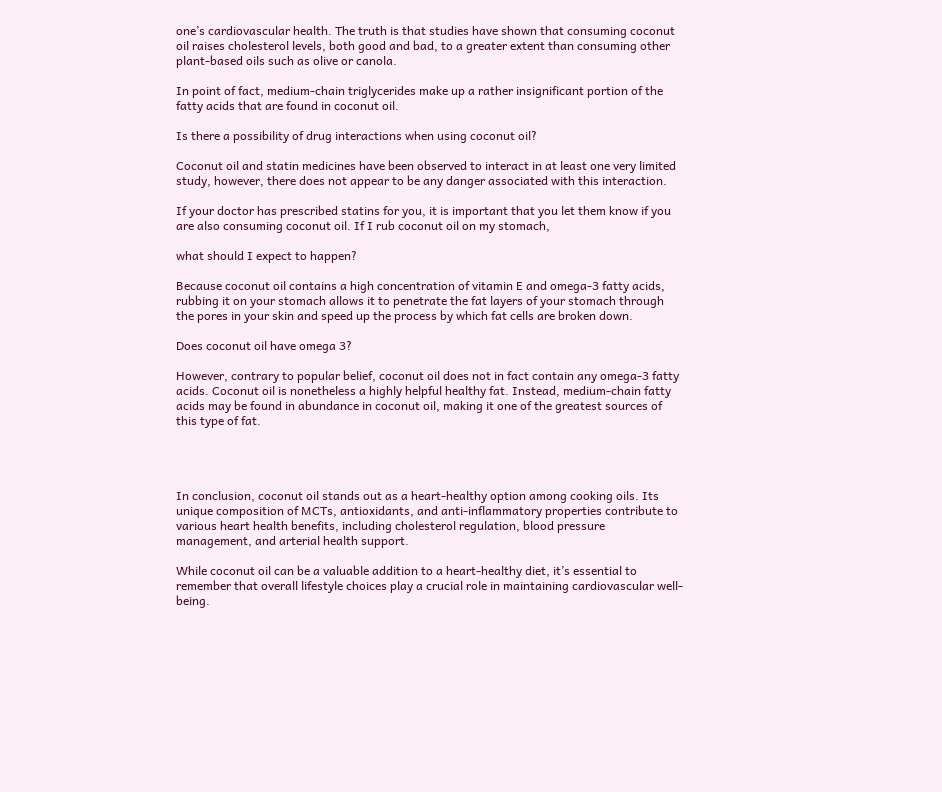one’s cardiovascular health. The truth is that studies have shown that consuming coconut oil raises cholesterol levels, both good and bad, to a greater extent than consuming other plant-based oils such as olive or canola.

In point of fact, medium-chain triglycerides make up a rather insignificant portion of the fatty acids that are found in coconut oil.

Is there a possibility of drug interactions when using coconut oil?

Coconut oil and statin medicines have been observed to interact in at least one very limited study, however, there does not appear to be any danger associated with this interaction.

If your doctor has prescribed statins for you, it is important that you let them know if you are also consuming coconut oil. If I rub coconut oil on my stomach,

what should I expect to happen?

Because coconut oil contains a high concentration of vitamin E and omega-3 fatty acids, rubbing it on your stomach allows it to penetrate the fat layers of your stomach through the pores in your skin and speed up the process by which fat cells are broken down.

Does coconut oil have omega 3?

However, contrary to popular belief, coconut oil does not in fact contain any omega-3 fatty acids. Coconut oil is nonetheless a highly helpful healthy fat. Instead, medium-chain fatty acids may be found in abundance in coconut oil, making it one of the greatest sources of this type of fat.




In conclusion, coconut oil stands out as a heart-healthy option among cooking oils. Its unique composition of MCTs, antioxidants, and anti-inflammatory properties contribute to various heart health benefits, including cholesterol regulation, blood pressure management, and arterial health support.

While coconut oil can be a valuable addition to a heart-healthy diet, it’s essential to remember that overall lifestyle choices play a crucial role in maintaining cardiovascular well-being.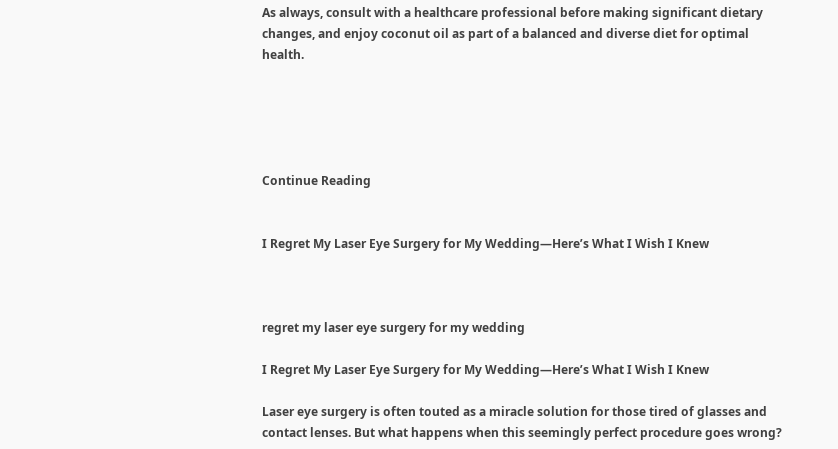As always, consult with a healthcare professional before making significant dietary changes, and enjoy coconut oil as part of a balanced and diverse diet for optimal health.





Continue Reading


I Regret My Laser Eye Surgery for My Wedding—Here’s What I Wish I Knew



regret my laser eye surgery for my wedding

I Regret My Laser Eye Surgery for My Wedding—Here’s What I Wish I Knew

Laser eye surgery is often touted as a miracle solution for those tired of glasses and contact lenses. But what happens when this seemingly perfect procedure goes wrong?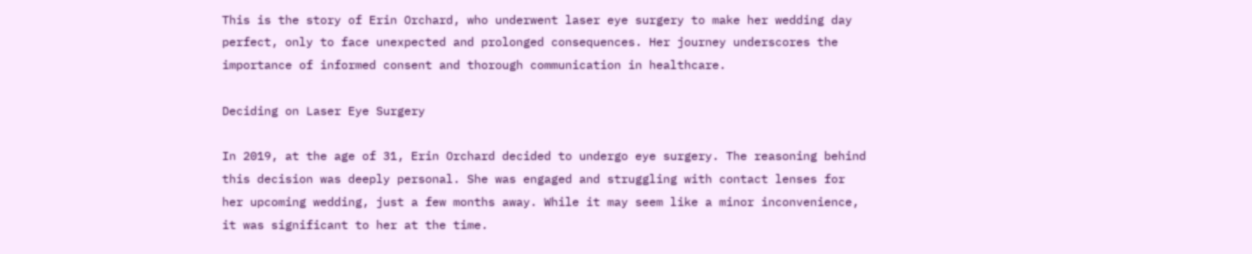This is the story of Erin Orchard, who underwent laser eye surgery to make her wedding day perfect, only to face unexpected and prolonged consequences. Her journey underscores the importance of informed consent and thorough communication in healthcare.

Deciding on Laser Eye Surgery

In 2019, at the age of 31, Erin Orchard decided to undergo eye surgery. The reasoning behind this decision was deeply personal. She was engaged and struggling with contact lenses for her upcoming wedding, just a few months away. While it may seem like a minor inconvenience, it was significant to her at the time.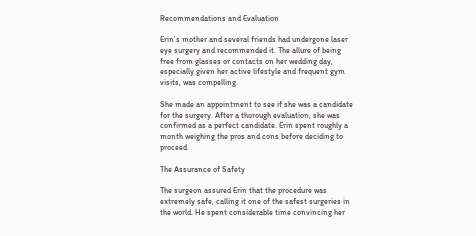Recommendations and Evaluation

Erin’s mother and several friends had undergone laser eye surgery and recommended it. The allure of being free from glasses or contacts on her wedding day, especially given her active lifestyle and frequent gym visits, was compelling.

She made an appointment to see if she was a candidate for the surgery. After a thorough evaluation, she was confirmed as a perfect candidate. Erin spent roughly a month weighing the pros and cons before deciding to proceed.

The Assurance of Safety

The surgeon assured Erin that the procedure was extremely safe, calling it one of the safest surgeries in the world. He spent considerable time convincing her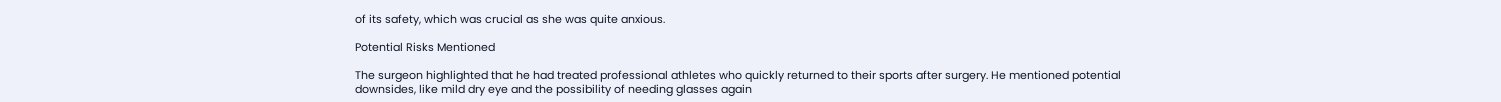of its safety, which was crucial as she was quite anxious.

Potential Risks Mentioned

The surgeon highlighted that he had treated professional athletes who quickly returned to their sports after surgery. He mentioned potential downsides, like mild dry eye and the possibility of needing glasses again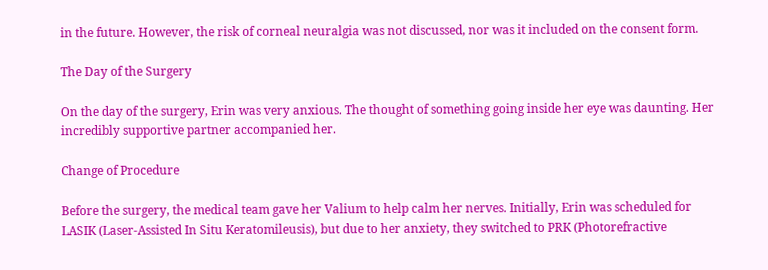in the future. However, the risk of corneal neuralgia was not discussed, nor was it included on the consent form.

The Day of the Surgery

On the day of the surgery, Erin was very anxious. The thought of something going inside her eye was daunting. Her incredibly supportive partner accompanied her.

Change of Procedure

Before the surgery, the medical team gave her Valium to help calm her nerves. Initially, Erin was scheduled for LASIK (Laser-Assisted In Situ Keratomileusis), but due to her anxiety, they switched to PRK (Photorefractive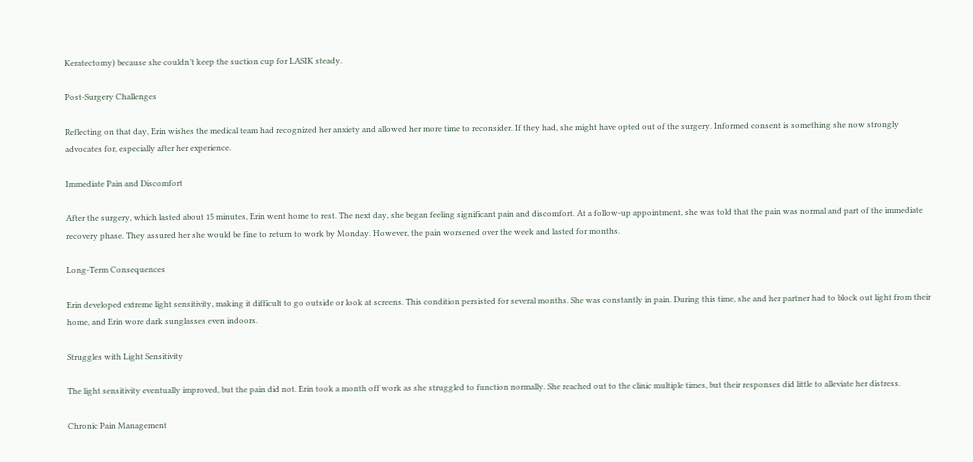Keratectomy) because she couldn’t keep the suction cup for LASIK steady.

Post-Surgery Challenges

Reflecting on that day, Erin wishes the medical team had recognized her anxiety and allowed her more time to reconsider. If they had, she might have opted out of the surgery. Informed consent is something she now strongly advocates for, especially after her experience.

Immediate Pain and Discomfort

After the surgery, which lasted about 15 minutes, Erin went home to rest. The next day, she began feeling significant pain and discomfort. At a follow-up appointment, she was told that the pain was normal and part of the immediate recovery phase. They assured her she would be fine to return to work by Monday. However, the pain worsened over the week and lasted for months.

Long-Term Consequences

Erin developed extreme light sensitivity, making it difficult to go outside or look at screens. This condition persisted for several months. She was constantly in pain. During this time, she and her partner had to block out light from their home, and Erin wore dark sunglasses even indoors.

Struggles with Light Sensitivity

The light sensitivity eventually improved, but the pain did not. Erin took a month off work as she struggled to function normally. She reached out to the clinic multiple times, but their responses did little to alleviate her distress.

Chronic Pain Management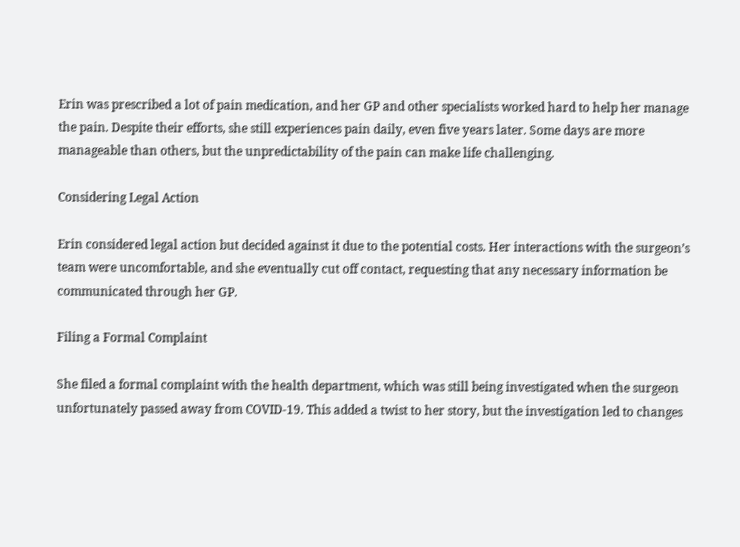Erin was prescribed a lot of pain medication, and her GP and other specialists worked hard to help her manage the pain. Despite their efforts, she still experiences pain daily, even five years later. Some days are more manageable than others, but the unpredictability of the pain can make life challenging.

Considering Legal Action

Erin considered legal action but decided against it due to the potential costs. Her interactions with the surgeon’s team were uncomfortable, and she eventually cut off contact, requesting that any necessary information be communicated through her GP.

Filing a Formal Complaint

She filed a formal complaint with the health department, which was still being investigated when the surgeon unfortunately passed away from COVID-19. This added a twist to her story, but the investigation led to changes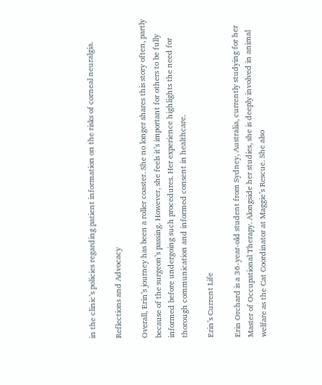in the clinic’s policies regarding patient information on the risks of corneal neuralgia.

Reflections and Advocacy

Overall, Erin’s journey has been a roller coaster. She no longer shares this story often, partly because of the surgeon’s passing. However, she feels it’s important for others to be fully informed before undergoing such procedures. Her experience highlights the need for thorough communication and informed consent in healthcare.

Erin’s Current Life

Erin Orchard is a 36-year-old student from Sydney, Australia, currently studying for her Master of Occupational Therapy. Alongside her studies, she is deeply involved in animal welfare as the Cat Coordinator at Maggie’s Rescue. She also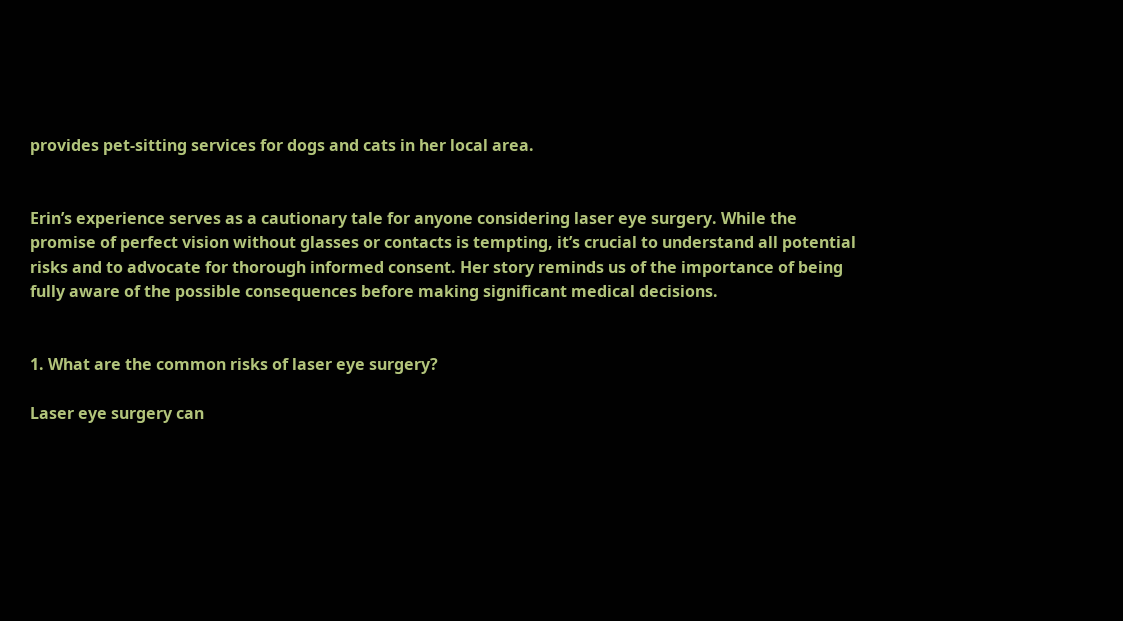provides pet-sitting services for dogs and cats in her local area.


Erin’s experience serves as a cautionary tale for anyone considering laser eye surgery. While the promise of perfect vision without glasses or contacts is tempting, it’s crucial to understand all potential risks and to advocate for thorough informed consent. Her story reminds us of the importance of being fully aware of the possible consequences before making significant medical decisions.


1. What are the common risks of laser eye surgery?

Laser eye surgery can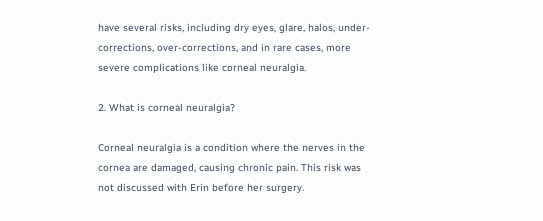have several risks, including dry eyes, glare, halos, under-corrections, over-corrections, and in rare cases, more severe complications like corneal neuralgia.

2. What is corneal neuralgia?

Corneal neuralgia is a condition where the nerves in the cornea are damaged, causing chronic pain. This risk was not discussed with Erin before her surgery.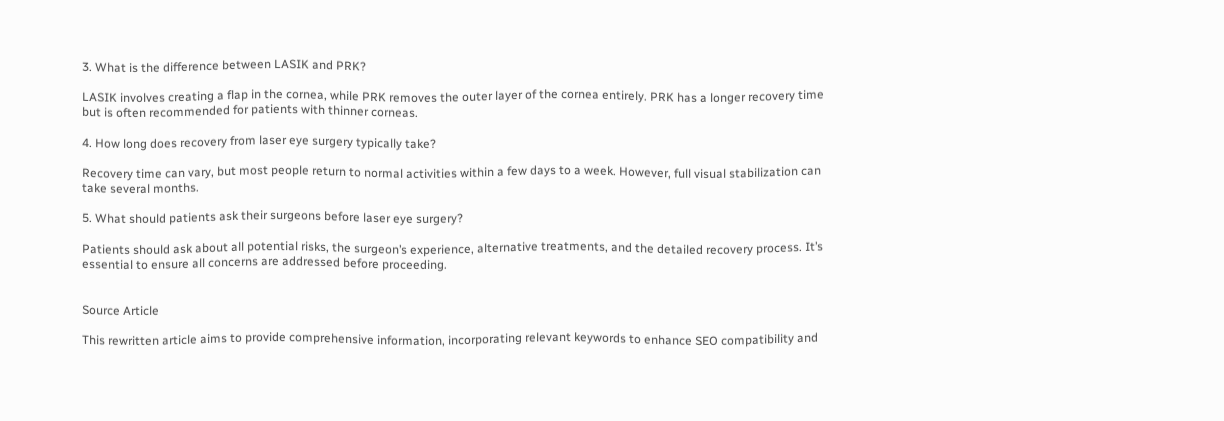3. What is the difference between LASIK and PRK?

LASIK involves creating a flap in the cornea, while PRK removes the outer layer of the cornea entirely. PRK has a longer recovery time but is often recommended for patients with thinner corneas.

4. How long does recovery from laser eye surgery typically take?

Recovery time can vary, but most people return to normal activities within a few days to a week. However, full visual stabilization can take several months.

5. What should patients ask their surgeons before laser eye surgery?

Patients should ask about all potential risks, the surgeon’s experience, alternative treatments, and the detailed recovery process. It’s essential to ensure all concerns are addressed before proceeding.


Source Article

This rewritten article aims to provide comprehensive information, incorporating relevant keywords to enhance SEO compatibility and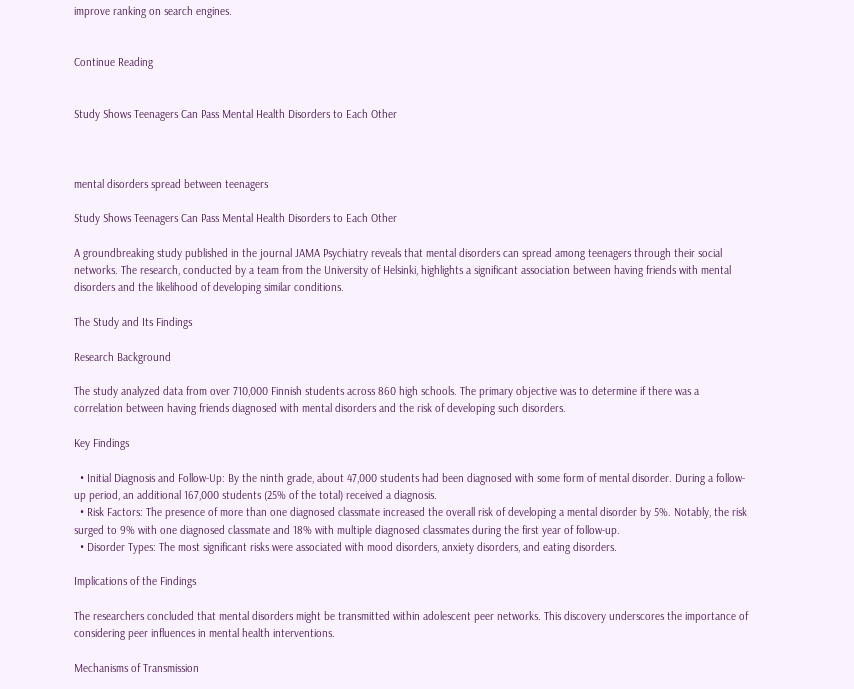improve ranking on search engines.


Continue Reading


Study Shows Teenagers Can Pass Mental Health Disorders to Each Other



mental disorders spread between teenagers

Study Shows Teenagers Can Pass Mental Health Disorders to Each Other

A groundbreaking study published in the journal JAMA Psychiatry reveals that mental disorders can spread among teenagers through their social networks. The research, conducted by a team from the University of Helsinki, highlights a significant association between having friends with mental disorders and the likelihood of developing similar conditions.

The Study and Its Findings

Research Background

The study analyzed data from over 710,000 Finnish students across 860 high schools. The primary objective was to determine if there was a correlation between having friends diagnosed with mental disorders and the risk of developing such disorders.

Key Findings

  • Initial Diagnosis and Follow-Up: By the ninth grade, about 47,000 students had been diagnosed with some form of mental disorder. During a follow-up period, an additional 167,000 students (25% of the total) received a diagnosis.
  • Risk Factors: The presence of more than one diagnosed classmate increased the overall risk of developing a mental disorder by 5%. Notably, the risk surged to 9% with one diagnosed classmate and 18% with multiple diagnosed classmates during the first year of follow-up.
  • Disorder Types: The most significant risks were associated with mood disorders, anxiety disorders, and eating disorders.

Implications of the Findings

The researchers concluded that mental disorders might be transmitted within adolescent peer networks. This discovery underscores the importance of considering peer influences in mental health interventions.

Mechanisms of Transmission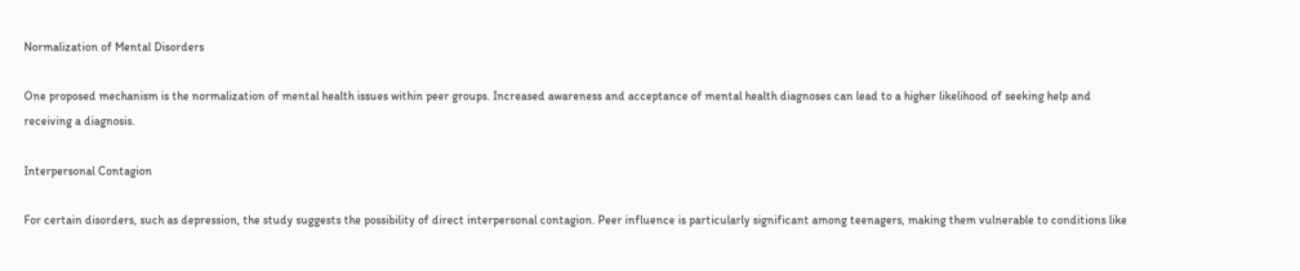Normalization of Mental Disorders

One proposed mechanism is the normalization of mental health issues within peer groups. Increased awareness and acceptance of mental health diagnoses can lead to a higher likelihood of seeking help and receiving a diagnosis.

Interpersonal Contagion

For certain disorders, such as depression, the study suggests the possibility of direct interpersonal contagion. Peer influence is particularly significant among teenagers, making them vulnerable to conditions like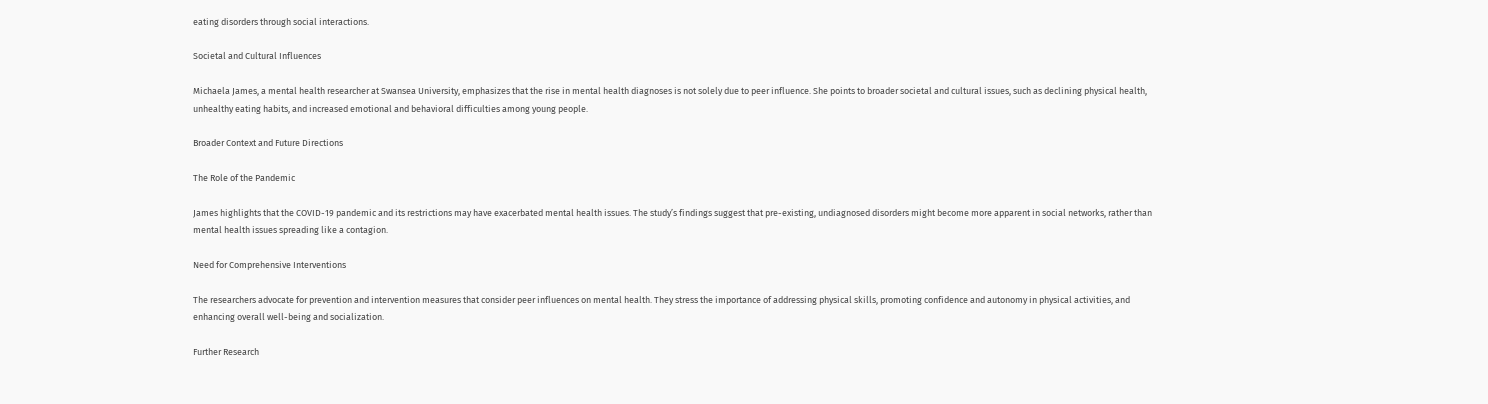eating disorders through social interactions.

Societal and Cultural Influences

Michaela James, a mental health researcher at Swansea University, emphasizes that the rise in mental health diagnoses is not solely due to peer influence. She points to broader societal and cultural issues, such as declining physical health, unhealthy eating habits, and increased emotional and behavioral difficulties among young people.

Broader Context and Future Directions

The Role of the Pandemic

James highlights that the COVID-19 pandemic and its restrictions may have exacerbated mental health issues. The study’s findings suggest that pre-existing, undiagnosed disorders might become more apparent in social networks, rather than mental health issues spreading like a contagion.

Need for Comprehensive Interventions

The researchers advocate for prevention and intervention measures that consider peer influences on mental health. They stress the importance of addressing physical skills, promoting confidence and autonomy in physical activities, and enhancing overall well-being and socialization.

Further Research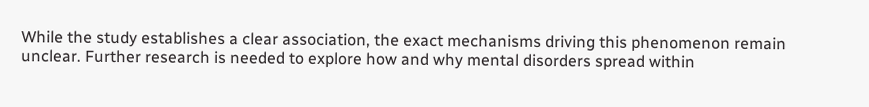While the study establishes a clear association, the exact mechanisms driving this phenomenon remain unclear. Further research is needed to explore how and why mental disorders spread within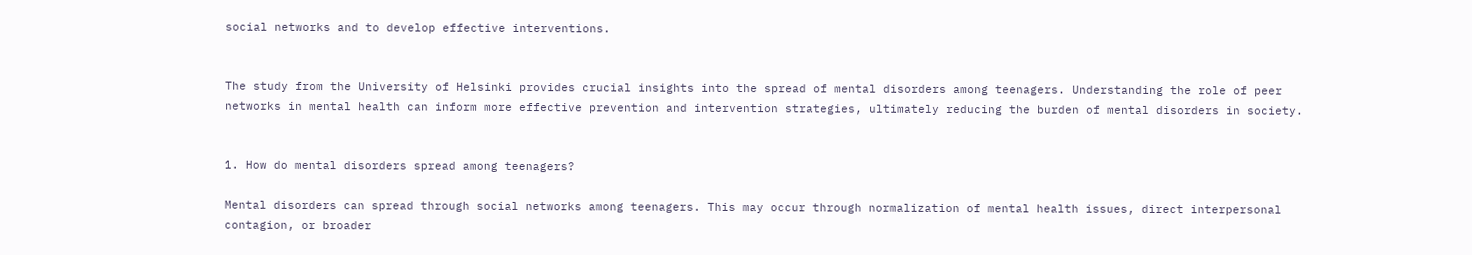social networks and to develop effective interventions.


The study from the University of Helsinki provides crucial insights into the spread of mental disorders among teenagers. Understanding the role of peer networks in mental health can inform more effective prevention and intervention strategies, ultimately reducing the burden of mental disorders in society.


1. How do mental disorders spread among teenagers?

Mental disorders can spread through social networks among teenagers. This may occur through normalization of mental health issues, direct interpersonal contagion, or broader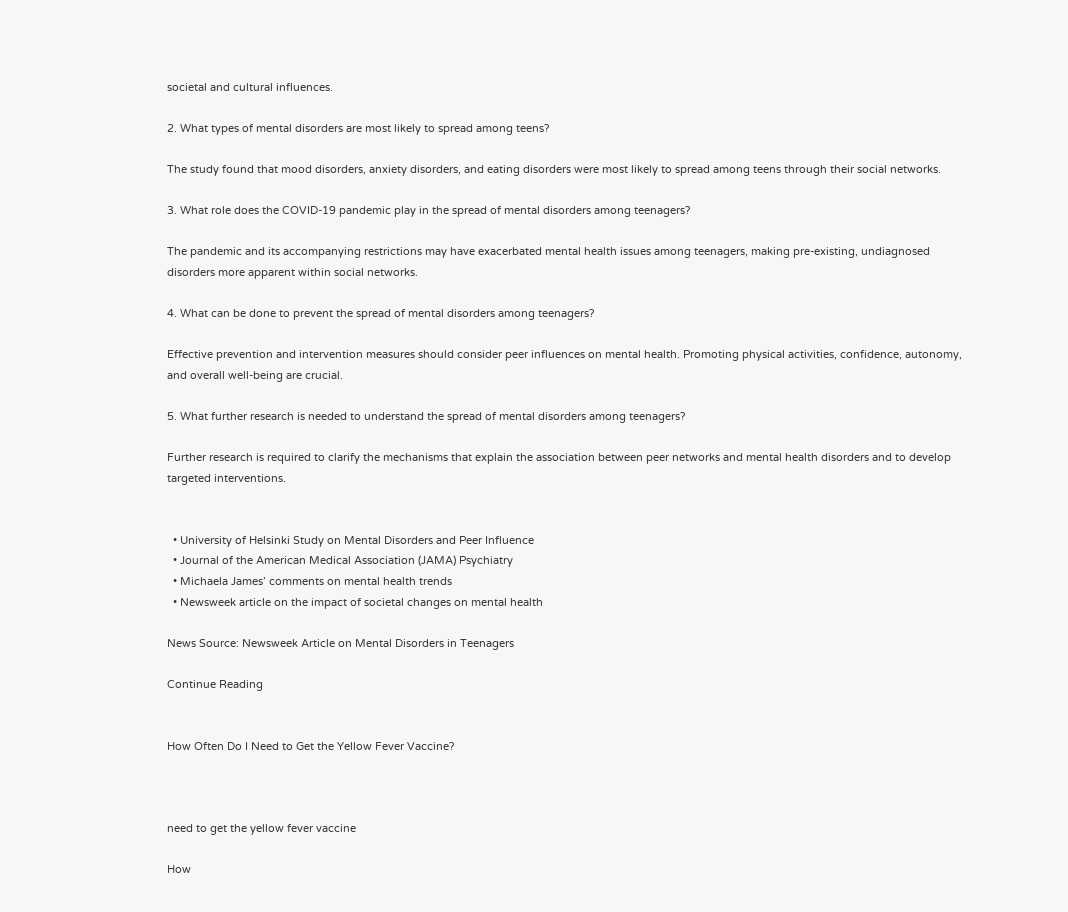societal and cultural influences.

2. What types of mental disorders are most likely to spread among teens?

The study found that mood disorders, anxiety disorders, and eating disorders were most likely to spread among teens through their social networks.

3. What role does the COVID-19 pandemic play in the spread of mental disorders among teenagers?

The pandemic and its accompanying restrictions may have exacerbated mental health issues among teenagers, making pre-existing, undiagnosed disorders more apparent within social networks.

4. What can be done to prevent the spread of mental disorders among teenagers?

Effective prevention and intervention measures should consider peer influences on mental health. Promoting physical activities, confidence, autonomy, and overall well-being are crucial.

5. What further research is needed to understand the spread of mental disorders among teenagers?

Further research is required to clarify the mechanisms that explain the association between peer networks and mental health disorders and to develop targeted interventions.


  • University of Helsinki Study on Mental Disorders and Peer Influence
  • Journal of the American Medical Association (JAMA) Psychiatry
  • Michaela James’ comments on mental health trends
  • Newsweek article on the impact of societal changes on mental health

News Source: Newsweek Article on Mental Disorders in Teenagers

Continue Reading


How Often Do I Need to Get the Yellow Fever Vaccine?



need to get the yellow fever vaccine

How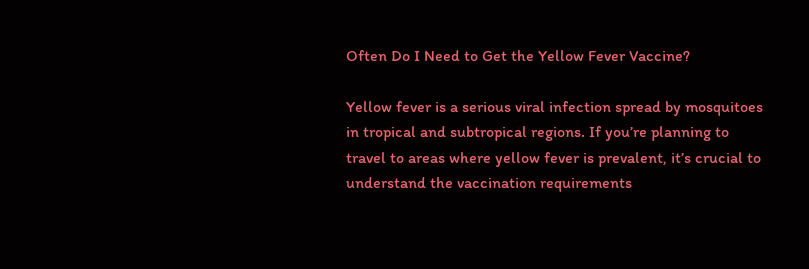Often Do I Need to Get the Yellow Fever Vaccine?

Yellow fever is a serious viral infection spread by mosquitoes in tropical and subtropical regions. If you’re planning to travel to areas where yellow fever is prevalent, it’s crucial to understand the vaccination requirements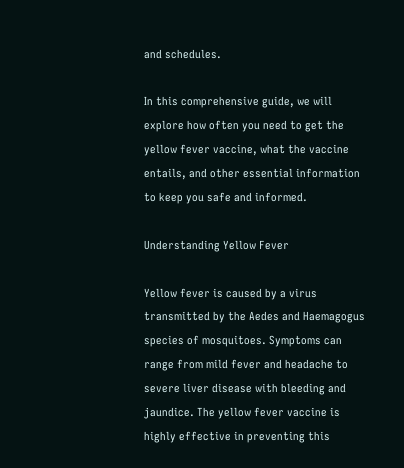and schedules.

In this comprehensive guide, we will explore how often you need to get the yellow fever vaccine, what the vaccine entails, and other essential information to keep you safe and informed.

Understanding Yellow Fever

Yellow fever is caused by a virus transmitted by the Aedes and Haemagogus species of mosquitoes. Symptoms can range from mild fever and headache to severe liver disease with bleeding and jaundice. The yellow fever vaccine is highly effective in preventing this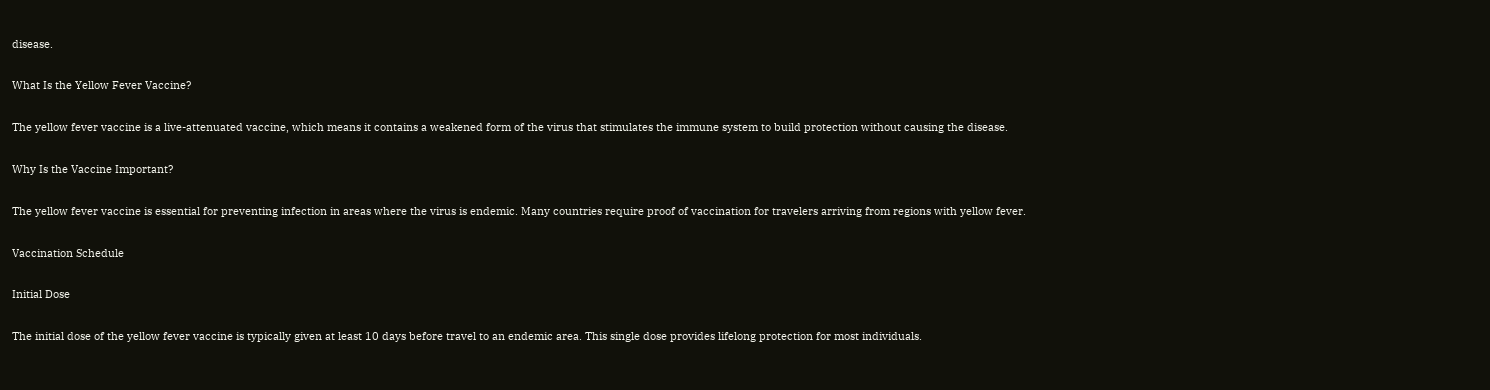disease.

What Is the Yellow Fever Vaccine?

The yellow fever vaccine is a live-attenuated vaccine, which means it contains a weakened form of the virus that stimulates the immune system to build protection without causing the disease.

Why Is the Vaccine Important?

The yellow fever vaccine is essential for preventing infection in areas where the virus is endemic. Many countries require proof of vaccination for travelers arriving from regions with yellow fever.

Vaccination Schedule

Initial Dose

The initial dose of the yellow fever vaccine is typically given at least 10 days before travel to an endemic area. This single dose provides lifelong protection for most individuals.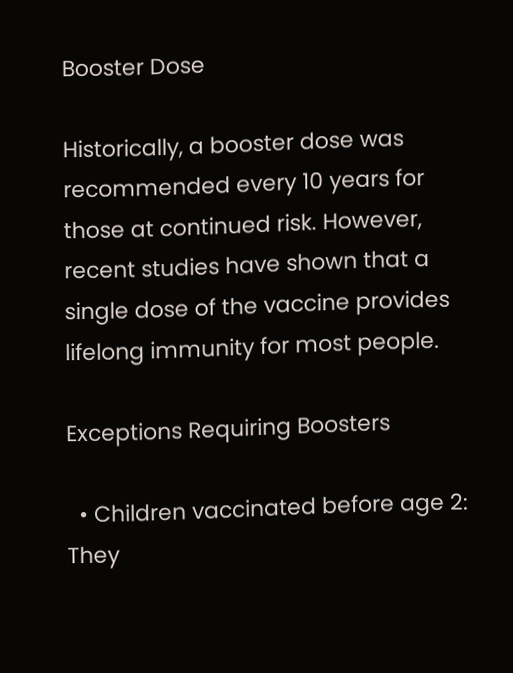Booster Dose

Historically, a booster dose was recommended every 10 years for those at continued risk. However, recent studies have shown that a single dose of the vaccine provides lifelong immunity for most people.

Exceptions Requiring Boosters

  • Children vaccinated before age 2: They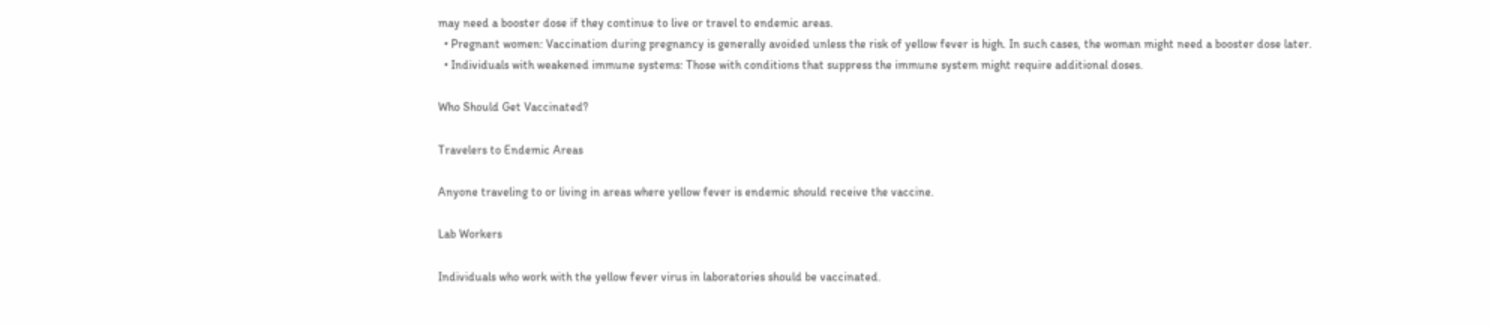may need a booster dose if they continue to live or travel to endemic areas.
  • Pregnant women: Vaccination during pregnancy is generally avoided unless the risk of yellow fever is high. In such cases, the woman might need a booster dose later.
  • Individuals with weakened immune systems: Those with conditions that suppress the immune system might require additional doses.

Who Should Get Vaccinated?

Travelers to Endemic Areas

Anyone traveling to or living in areas where yellow fever is endemic should receive the vaccine.

Lab Workers

Individuals who work with the yellow fever virus in laboratories should be vaccinated.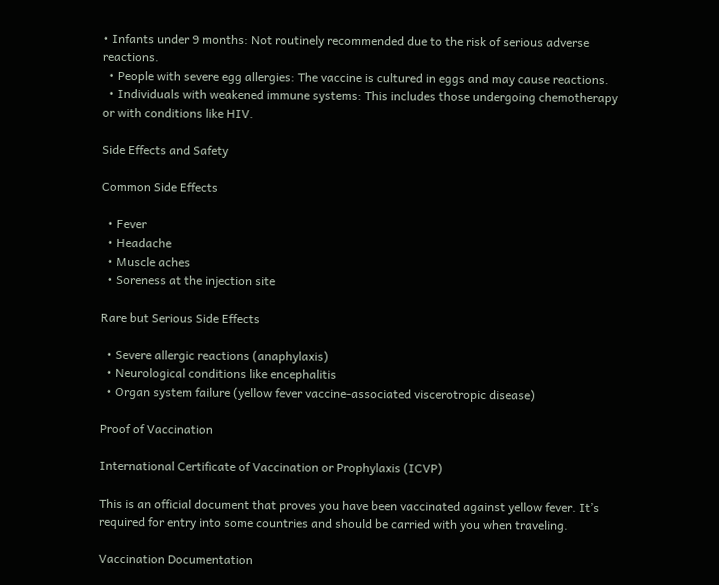• Infants under 9 months: Not routinely recommended due to the risk of serious adverse reactions.
  • People with severe egg allergies: The vaccine is cultured in eggs and may cause reactions.
  • Individuals with weakened immune systems: This includes those undergoing chemotherapy or with conditions like HIV.

Side Effects and Safety

Common Side Effects

  • Fever
  • Headache
  • Muscle aches
  • Soreness at the injection site

Rare but Serious Side Effects

  • Severe allergic reactions (anaphylaxis)
  • Neurological conditions like encephalitis
  • Organ system failure (yellow fever vaccine-associated viscerotropic disease)

Proof of Vaccination

International Certificate of Vaccination or Prophylaxis (ICVP)

This is an official document that proves you have been vaccinated against yellow fever. It’s required for entry into some countries and should be carried with you when traveling.

Vaccination Documentation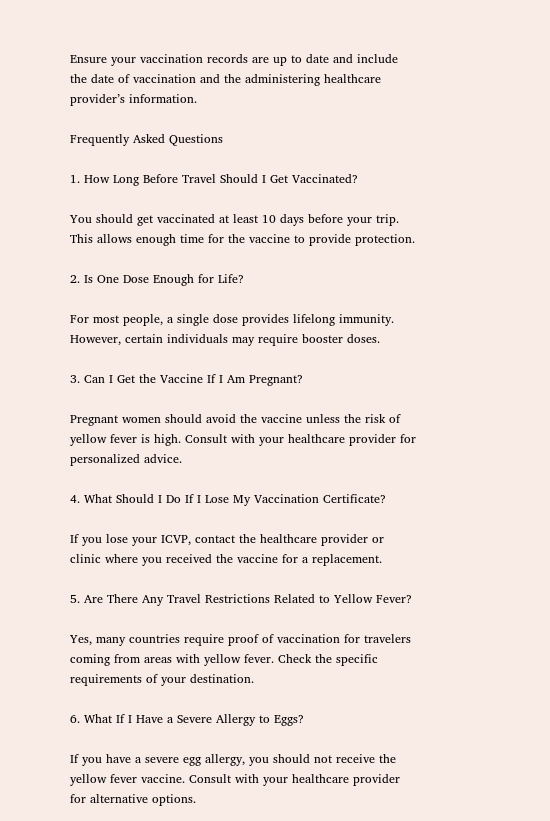Ensure your vaccination records are up to date and include the date of vaccination and the administering healthcare provider’s information.

Frequently Asked Questions

1. How Long Before Travel Should I Get Vaccinated?

You should get vaccinated at least 10 days before your trip. This allows enough time for the vaccine to provide protection.

2. Is One Dose Enough for Life?

For most people, a single dose provides lifelong immunity. However, certain individuals may require booster doses.

3. Can I Get the Vaccine If I Am Pregnant?

Pregnant women should avoid the vaccine unless the risk of yellow fever is high. Consult with your healthcare provider for personalized advice.

4. What Should I Do If I Lose My Vaccination Certificate?

If you lose your ICVP, contact the healthcare provider or clinic where you received the vaccine for a replacement.

5. Are There Any Travel Restrictions Related to Yellow Fever?

Yes, many countries require proof of vaccination for travelers coming from areas with yellow fever. Check the specific requirements of your destination.

6. What If I Have a Severe Allergy to Eggs?

If you have a severe egg allergy, you should not receive the yellow fever vaccine. Consult with your healthcare provider for alternative options.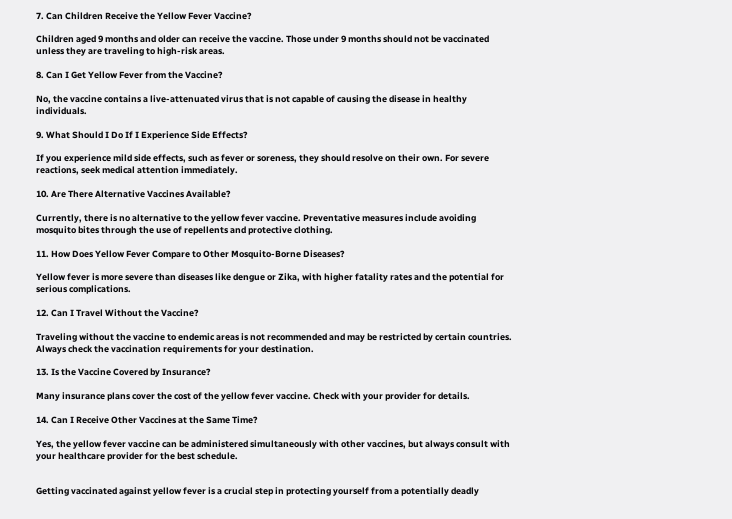7. Can Children Receive the Yellow Fever Vaccine?

Children aged 9 months and older can receive the vaccine. Those under 9 months should not be vaccinated unless they are traveling to high-risk areas.

8. Can I Get Yellow Fever from the Vaccine?

No, the vaccine contains a live-attenuated virus that is not capable of causing the disease in healthy individuals.

9. What Should I Do If I Experience Side Effects?

If you experience mild side effects, such as fever or soreness, they should resolve on their own. For severe reactions, seek medical attention immediately.

10. Are There Alternative Vaccines Available?

Currently, there is no alternative to the yellow fever vaccine. Preventative measures include avoiding mosquito bites through the use of repellents and protective clothing.

11. How Does Yellow Fever Compare to Other Mosquito-Borne Diseases?

Yellow fever is more severe than diseases like dengue or Zika, with higher fatality rates and the potential for serious complications.

12. Can I Travel Without the Vaccine?

Traveling without the vaccine to endemic areas is not recommended and may be restricted by certain countries. Always check the vaccination requirements for your destination.

13. Is the Vaccine Covered by Insurance?

Many insurance plans cover the cost of the yellow fever vaccine. Check with your provider for details.

14. Can I Receive Other Vaccines at the Same Time?

Yes, the yellow fever vaccine can be administered simultaneously with other vaccines, but always consult with your healthcare provider for the best schedule.


Getting vaccinated against yellow fever is a crucial step in protecting yourself from a potentially deadly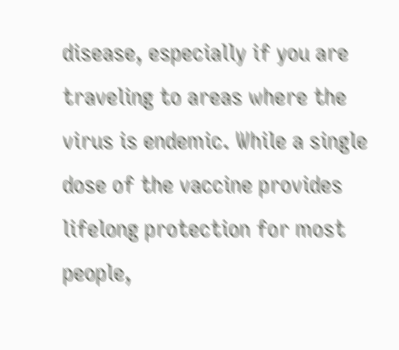disease, especially if you are traveling to areas where the virus is endemic. While a single dose of the vaccine provides lifelong protection for most people,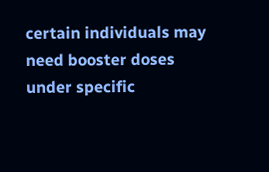certain individuals may need booster doses under specific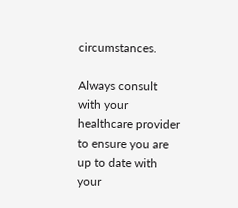circumstances.

Always consult with your healthcare provider to ensure you are up to date with your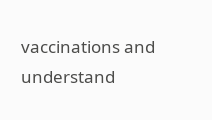vaccinations and understand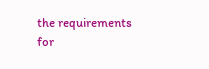the requirements for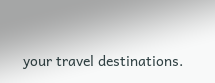your travel destinations.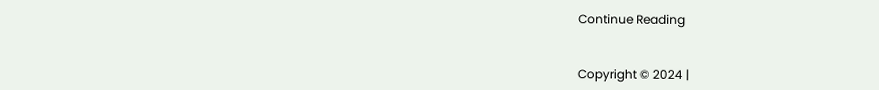Continue Reading


Copyright © 2024 |